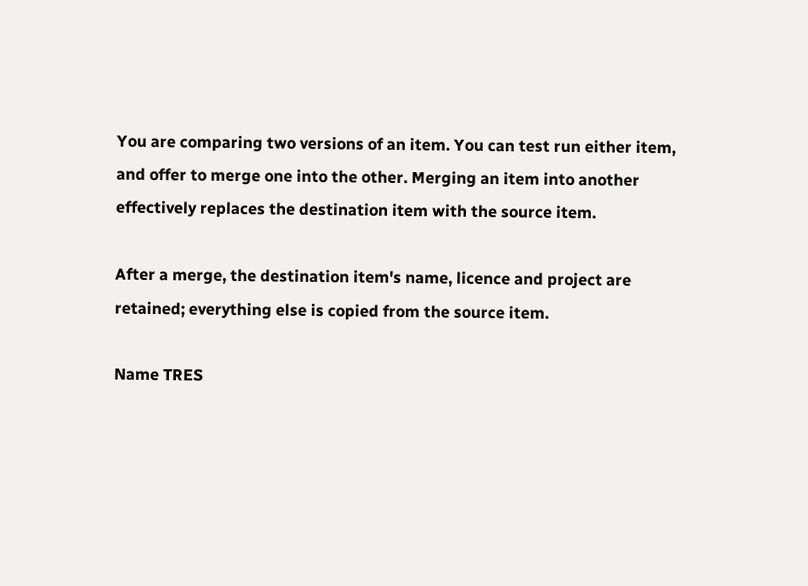You are comparing two versions of an item. You can test run either item, and offer to merge one into the other. Merging an item into another effectively replaces the destination item with the source item.

After a merge, the destination item's name, licence and project are retained; everything else is copied from the source item.

Name TRES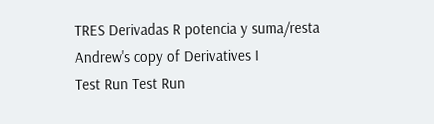TRES Derivadas R potencia y suma/resta Andrew's copy of Derivatives I
Test Run Test Run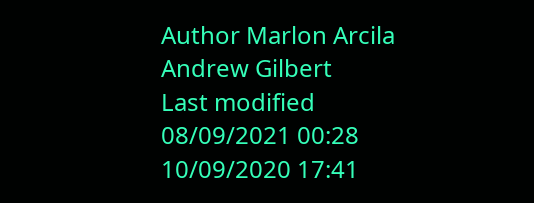Author Marlon Arcila Andrew Gilbert
Last modified 08/09/2021 00:28 10/09/2020 17:41